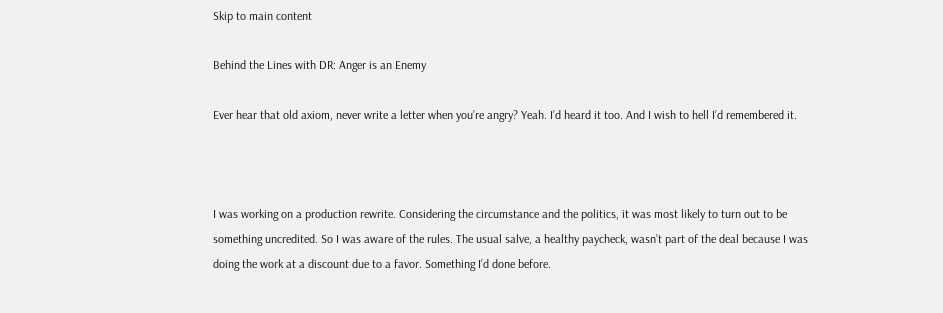Skip to main content

Behind the Lines with DR: Anger is an Enemy

Ever hear that old axiom, never write a letter when you’re angry? Yeah. I’d heard it too. And I wish to hell I’d remembered it.



I was working on a production rewrite. Considering the circumstance and the politics, it was most likely to turn out to be something uncredited. So I was aware of the rules. The usual salve, a healthy paycheck, wasn’t part of the deal because I was doing the work at a discount due to a favor. Something I’d done before.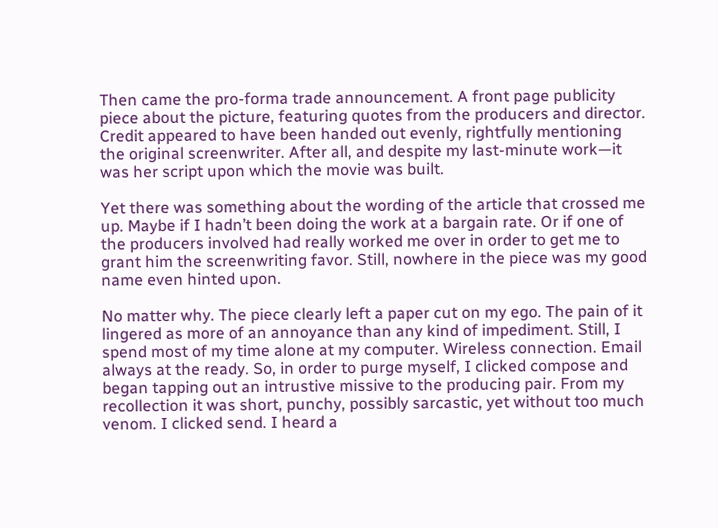Then came the pro-forma trade announcement. A front page publicity piece about the picture, featuring quotes from the producers and director. Credit appeared to have been handed out evenly, rightfully mentioning the original screenwriter. After all, and despite my last-minute work—it was her script upon which the movie was built.

Yet there was something about the wording of the article that crossed me up. Maybe if I hadn’t been doing the work at a bargain rate. Or if one of the producers involved had really worked me over in order to get me to grant him the screenwriting favor. Still, nowhere in the piece was my good name even hinted upon.

No matter why. The piece clearly left a paper cut on my ego. The pain of it lingered as more of an annoyance than any kind of impediment. Still, I spend most of my time alone at my computer. Wireless connection. Email always at the ready. So, in order to purge myself, I clicked compose and began tapping out an intrustive missive to the producing pair. From my recollection it was short, punchy, possibly sarcastic, yet without too much venom. I clicked send. I heard a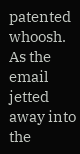patented whoosh. As the email jetted away into the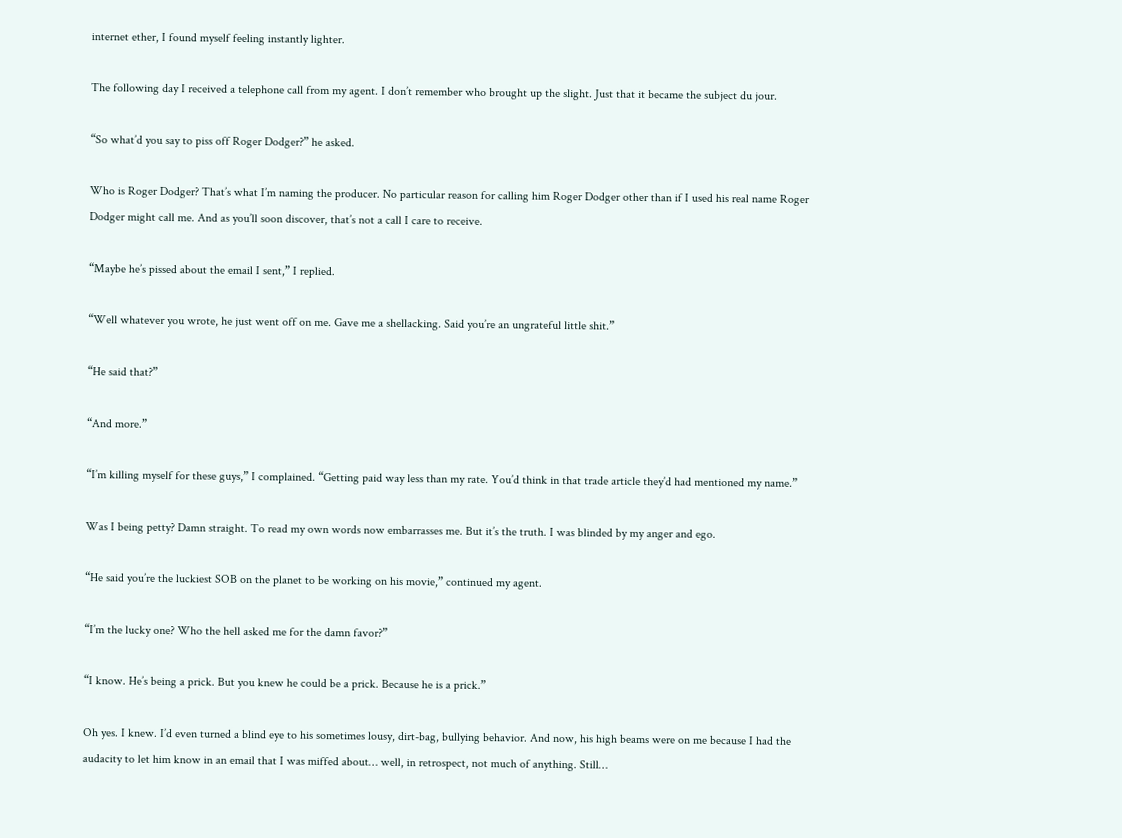internet ether, I found myself feeling instantly lighter.

The following day I received a telephone call from my agent. I don’t remember who brought up the slight. Just that it became the subject du jour.

“So what’d you say to piss off Roger Dodger?” he asked.

Who is Roger Dodger? That’s what I’m naming the producer. No particular reason for calling him Roger Dodger other than if I used his real name Roger Dodger might call me. And as you’ll soon discover, that’s not a call I care to receive.

“Maybe he’s pissed about the email I sent,” I replied.

“Well whatever you wrote, he just went off on me. Gave me a shellacking. Said you’re an ungrateful little shit.”

“He said that?”

“And more.”

“I’m killing myself for these guys,” I complained. “Getting paid way less than my rate. You’d think in that trade article they’d had mentioned my name.”

Was I being petty? Damn straight. To read my own words now embarrasses me. But it’s the truth. I was blinded by my anger and ego.

“He said you’re the luckiest SOB on the planet to be working on his movie,” continued my agent.

“I’m the lucky one? Who the hell asked me for the damn favor?”

“I know. He’s being a prick. But you knew he could be a prick. Because he is a prick.”

Oh yes. I knew. I’d even turned a blind eye to his sometimes lousy, dirt-bag, bullying behavior. And now, his high beams were on me because I had the audacity to let him know in an email that I was miffed about… well, in retrospect, not much of anything. Still…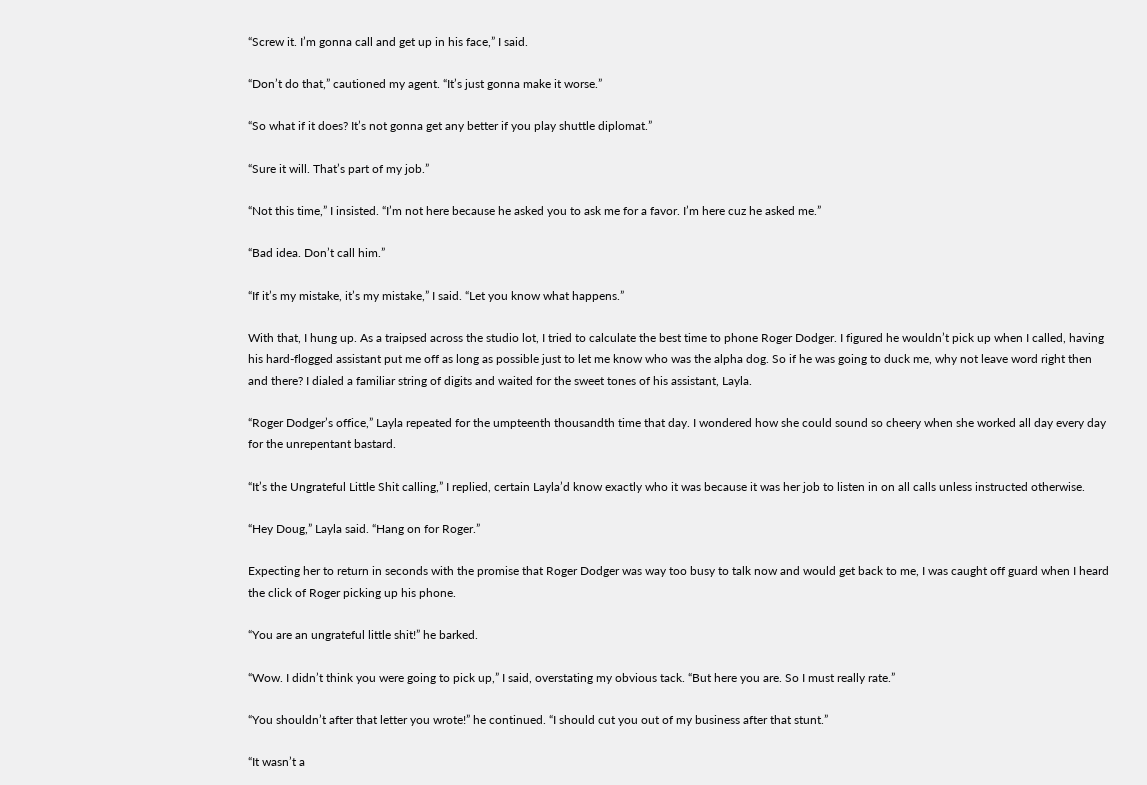“Screw it. I’m gonna call and get up in his face,” I said.

“Don’t do that,” cautioned my agent. “It’s just gonna make it worse.”

“So what if it does? It’s not gonna get any better if you play shuttle diplomat.”

“Sure it will. That’s part of my job.”

“Not this time,” I insisted. “I’m not here because he asked you to ask me for a favor. I’m here cuz he asked me.”

“Bad idea. Don’t call him.”

“If it’s my mistake, it’s my mistake,” I said. “Let you know what happens.”

With that, I hung up. As a traipsed across the studio lot, I tried to calculate the best time to phone Roger Dodger. I figured he wouldn’t pick up when I called, having his hard-flogged assistant put me off as long as possible just to let me know who was the alpha dog. So if he was going to duck me, why not leave word right then and there? I dialed a familiar string of digits and waited for the sweet tones of his assistant, Layla.

“Roger Dodger’s office,” Layla repeated for the umpteenth thousandth time that day. I wondered how she could sound so cheery when she worked all day every day for the unrepentant bastard.

“It’s the Ungrateful Little Shit calling,” I replied, certain Layla’d know exactly who it was because it was her job to listen in on all calls unless instructed otherwise.

“Hey Doug,” Layla said. “Hang on for Roger.”

Expecting her to return in seconds with the promise that Roger Dodger was way too busy to talk now and would get back to me, I was caught off guard when I heard the click of Roger picking up his phone.

“You are an ungrateful little shit!” he barked.

“Wow. I didn’t think you were going to pick up,” I said, overstating my obvious tack. “But here you are. So I must really rate.”

“You shouldn’t after that letter you wrote!” he continued. “I should cut you out of my business after that stunt.”

“It wasn’t a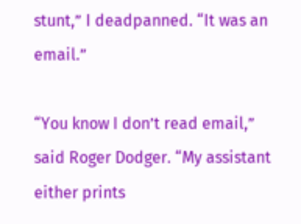stunt,” I deadpanned. “It was an email.”

“You know I don’t read email,” said Roger Dodger. “My assistant either prints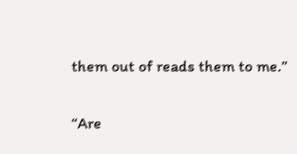them out of reads them to me.”

“Are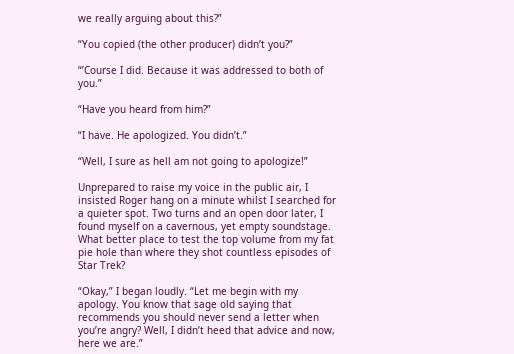we really arguing about this?”

“You copied (the other producer) didn’t you?”

“’Course I did. Because it was addressed to both of you.”

“Have you heard from him?”

“I have. He apologized. You didn’t.”

“Well, I sure as hell am not going to apologize!”

Unprepared to raise my voice in the public air, I insisted Roger hang on a minute whilst I searched for a quieter spot. Two turns and an open door later, I found myself on a cavernous, yet empty soundstage. What better place to test the top volume from my fat pie hole than where they shot countless episodes of Star Trek?

“Okay,” I began loudly. “Let me begin with my apology. You know that sage old saying that recommends you should never send a letter when you’re angry? Well, I didn’t heed that advice and now, here we are.”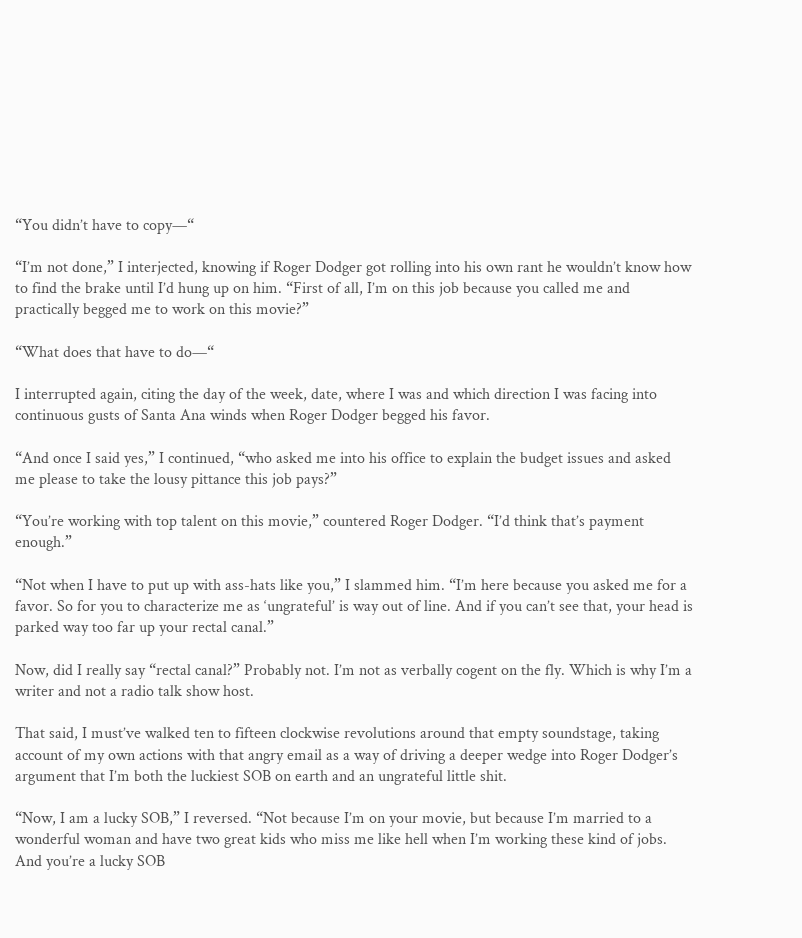“You didn’t have to copy—“

“I’m not done,” I interjected, knowing if Roger Dodger got rolling into his own rant he wouldn’t know how to find the brake until I’d hung up on him. “First of all, I’m on this job because you called me and practically begged me to work on this movie?”

“What does that have to do—“

I interrupted again, citing the day of the week, date, where I was and which direction I was facing into continuous gusts of Santa Ana winds when Roger Dodger begged his favor.

“And once I said yes,” I continued, “who asked me into his office to explain the budget issues and asked me please to take the lousy pittance this job pays?”

“You’re working with top talent on this movie,” countered Roger Dodger. “I’d think that’s payment enough.”

“Not when I have to put up with ass-hats like you,” I slammed him. “I’m here because you asked me for a favor. So for you to characterize me as ‘ungrateful’ is way out of line. And if you can’t see that, your head is parked way too far up your rectal canal.”

Now, did I really say “rectal canal?” Probably not. I’m not as verbally cogent on the fly. Which is why I’m a writer and not a radio talk show host.

That said, I must’ve walked ten to fifteen clockwise revolutions around that empty soundstage, taking account of my own actions with that angry email as a way of driving a deeper wedge into Roger Dodger’s argument that I’m both the luckiest SOB on earth and an ungrateful little shit.

“Now, I am a lucky SOB,” I reversed. “Not because I’m on your movie, but because I’m married to a wonderful woman and have two great kids who miss me like hell when I’m working these kind of jobs. And you’re a lucky SOB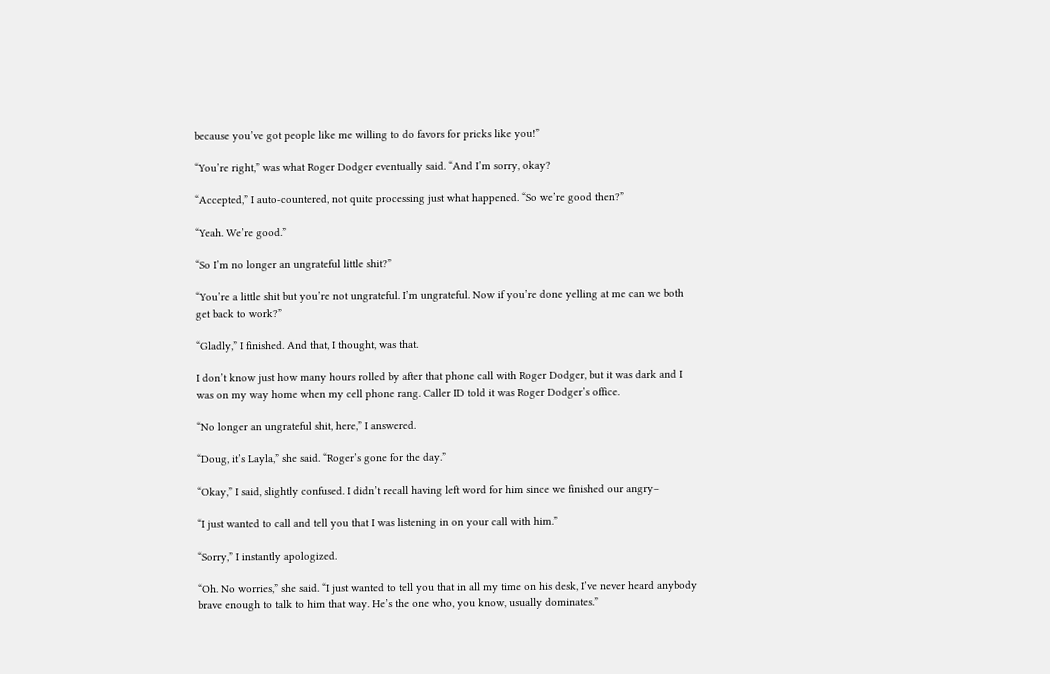because you’ve got people like me willing to do favors for pricks like you!”

“You’re right,” was what Roger Dodger eventually said. “And I’m sorry, okay?

“Accepted,” I auto-countered, not quite processing just what happened. “So we’re good then?”

“Yeah. We’re good.”

“So I’m no longer an ungrateful little shit?”

“You’re a little shit but you’re not ungrateful. I’m ungrateful. Now if you’re done yelling at me can we both get back to work?”

“Gladly,” I finished. And that, I thought, was that.

I don’t know just how many hours rolled by after that phone call with Roger Dodger, but it was dark and I was on my way home when my cell phone rang. Caller ID told it was Roger Dodger’s office.

“No longer an ungrateful shit, here,” I answered.

“Doug, it’s Layla,” she said. “Roger’s gone for the day.”

“Okay,” I said, slightly confused. I didn’t recall having left word for him since we finished our angry–

“I just wanted to call and tell you that I was listening in on your call with him.”

“Sorry,” I instantly apologized.

“Oh. No worries,” she said. “I just wanted to tell you that in all my time on his desk, I’ve never heard anybody brave enough to talk to him that way. He’s the one who, you know, usually dominates.”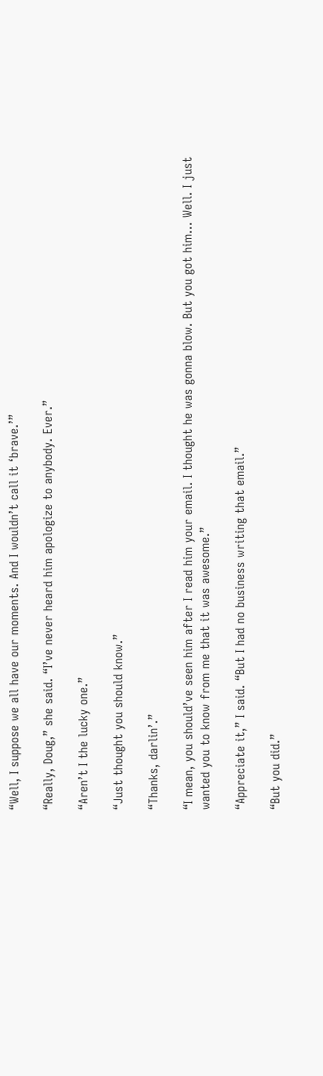“Well, I suppose we all have our moments. And I wouldn’t call it ‘brave.’”

“Really, Doug,” she said. “I’ve never heard him apologize to anybody. Ever.”

“Aren’t I the lucky one.”

“Just thought you should know.”

“Thanks, darlin’.”

“I mean, you should’ve seen him after I read him your email. I thought he was gonna blow. But you got him… Well. I just wanted you to know from me that it was awesome.”

“Appreciate it,” I said. “But I had no business writing that email.”

“But you did.”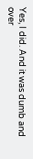Yes, I did. And it was dumb and over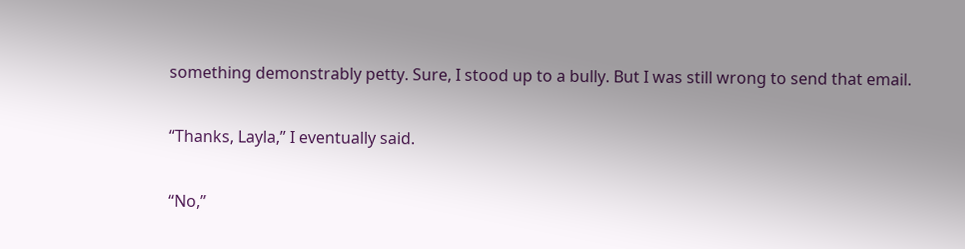something demonstrably petty. Sure, I stood up to a bully. But I was still wrong to send that email.

“Thanks, Layla,” I eventually said.

“No,”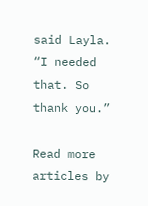said Layla. “I needed that. So thank you.”

Read more articles by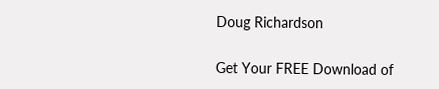Doug Richardson

Get Your FREE Download of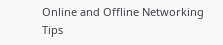Online and Offline Networking Tips